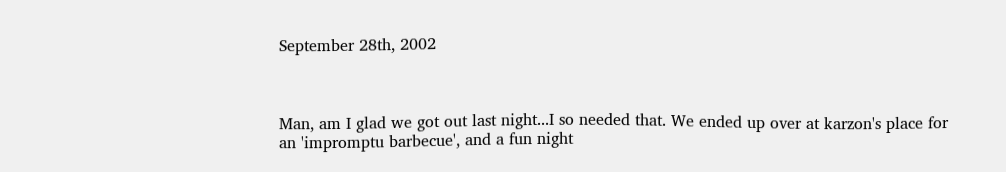September 28th, 2002



Man, am I glad we got out last night...I so needed that. We ended up over at karzon's place for an 'impromptu barbecue', and a fun night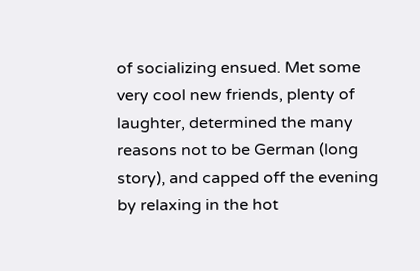of socializing ensued. Met some very cool new friends, plenty of laughter, determined the many reasons not to be German (long story), and capped off the evening by relaxing in the hot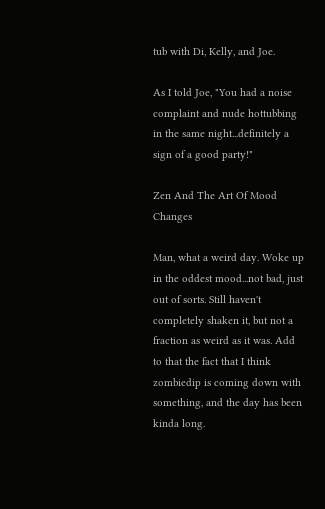tub with Di, Kelly, and Joe.

As I told Joe, "You had a noise complaint and nude hottubbing in the same night...definitely a sign of a good party!"

Zen And The Art Of Mood Changes

Man, what a weird day. Woke up in the oddest mood...not bad, just out of sorts. Still haven't completely shaken it, but not a fraction as weird as it was. Add to that the fact that I think zombiedip is coming down with something, and the day has been kinda long.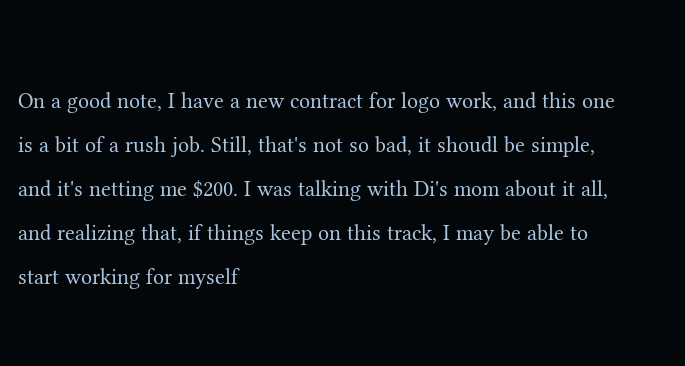On a good note, I have a new contract for logo work, and this one is a bit of a rush job. Still, that's not so bad, it shoudl be simple, and it's netting me $200. I was talking with Di's mom about it all, and realizing that, if things keep on this track, I may be able to start working for myself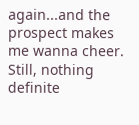again...and the prospect makes me wanna cheer. Still, nothing definite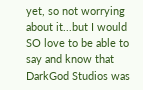yet, so not worrying about it...but I would SO love to be able to say and know that DarkGod Studios was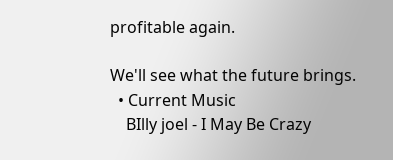profitable again.

We'll see what the future brings.
  • Current Music
    BIlly joel - I May Be Crazy